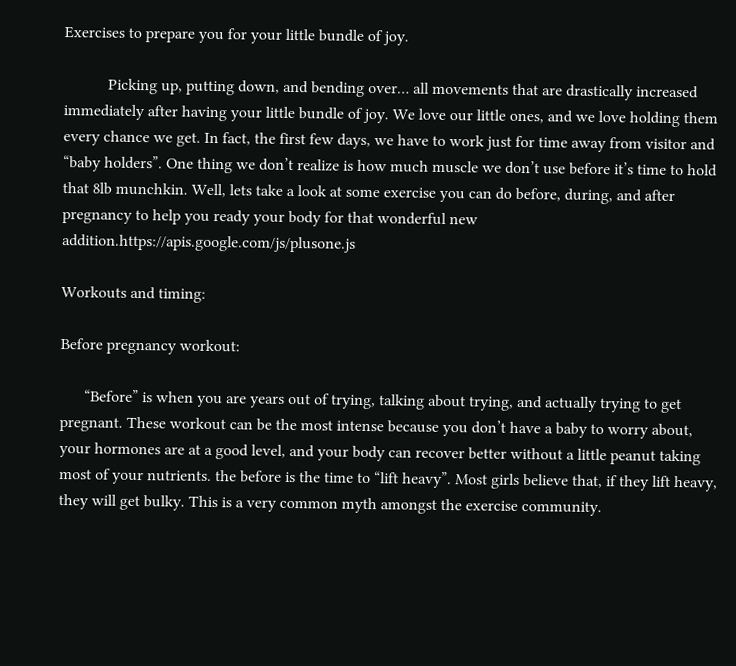Exercises to prepare you for your little bundle of joy.

           Picking up, putting down, and bending over… all movements that are drastically increased immediately after having your little bundle of joy. We love our little ones, and we love holding them every chance we get. In fact, the first few days, we have to work just for time away from visitor and “baby holders”. One thing we don’t realize is how much muscle we don’t use before it’s time to hold that 8lb munchkin. Well, lets take a look at some exercise you can do before, during, and after pregnancy to help you ready your body for that wonderful new addition.https://apis.google.com/js/plusone.js

Workouts and timing:

Before pregnancy workout:

      “Before” is when you are years out of trying, talking about trying, and actually trying to get pregnant. These workout can be the most intense because you don’t have a baby to worry about, your hormones are at a good level, and your body can recover better without a little peanut taking most of your nutrients. the before is the time to “lift heavy”. Most girls believe that, if they lift heavy, they will get bulky. This is a very common myth amongst the exercise community.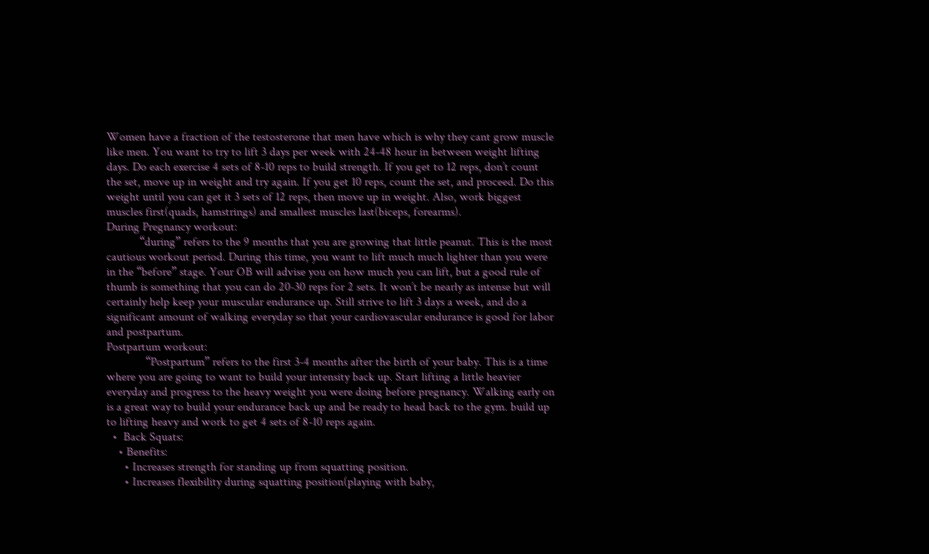Women have a fraction of the testosterone that men have which is why they cant grow muscle like men. You want to try to lift 3 days per week with 24-48 hour in between weight lifting days. Do each exercise 4 sets of 8-10 reps to build strength. If you get to 12 reps, don’t count the set, move up in weight and try again. If you get 10 reps, count the set, and proceed. Do this weight until you can get it 3 sets of 12 reps, then move up in weight. Also, work biggest muscles first(quads, hamstrings) and smallest muscles last(biceps, forearms).
During Pregnancy workout:
           “during” refers to the 9 months that you are growing that little peanut. This is the most cautious workout period. During this time, you want to lift much much lighter than you were in the “before” stage. Your OB will advise you on how much you can lift, but a good rule of thumb is something that you can do 20-30 reps for 2 sets. It won’t be nearly as intense but will certainly help keep your muscular endurance up. Still strive to lift 3 days a week, and do a significant amount of walking everyday so that your cardiovascular endurance is good for labor and postpartum.
Postpartum workout:
             “Postpartum” refers to the first 3-4 months after the birth of your baby. This is a time where you are going to want to build your intensity back up. Start lifting a little heavier everyday and progress to the heavy weight you were doing before pregnancy. Walking early on is a great way to build your endurance back up and be ready to head back to the gym. build up to lifting heavy and work to get 4 sets of 8-10 reps again.
  •  Back Squats:
    • Benefits:
      • Increases strength for standing up from squatting position.
      • Increases flexibility during squatting position(playing with baby,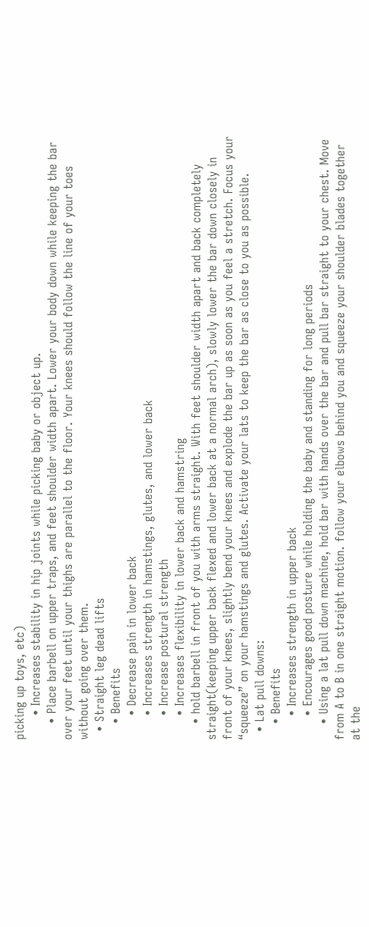picking up toys, etc)
      • Increases stability in hip joints while picking baby or object up.
    • Place barbell on upper traps, and feet shoulder width apart. Lower your body down while keeping the bar over your feet until your thighs are parallel to the floor. Your knees should follow the line of your toes without going over them.
  • Straight leg dead lifts
    • Benefits
      • Decrease pain in lower back
      • Increases strength in hamstings, glutes, and lower back
      • Increase postural strength
      • Increases flexibility in lower back and hamstring
    • hold barbell in front of you with arms straight. With feet shoulder width apart and back completely straight(keeping upper back flexed and lower back at a normal arch), slowly lower the bar down closely in front of your knees, slightly bend your knees and explode the bar up as soon as you feel a stretch. Focus your “squeeze” on your hamstings and glutes. Activate your lats to keep the bar as close to you as possible.
  • Lat pull downs:
    • Benefits
      • Increases strength in upper back
      • Encourages good posture while holding the baby and standing for long periods
    • Using a lat pull down machine, hold bar with hands over the bar and pull bar straight to your chest. Move from A to B in one straight motion. follow your elbows behind you and squeeze your shoulder blades together at the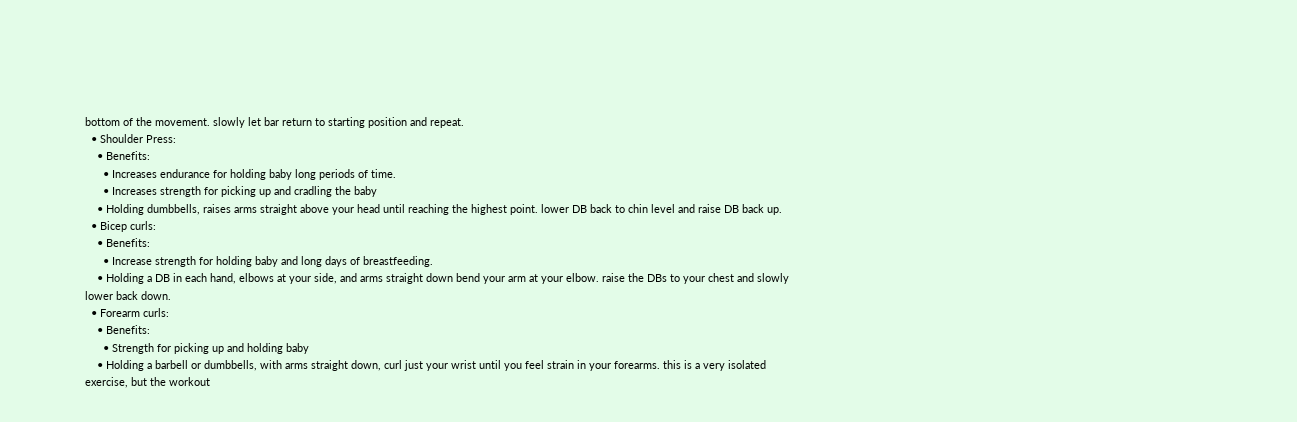bottom of the movement. slowly let bar return to starting position and repeat.
  • Shoulder Press:
    • Benefits:
      • Increases endurance for holding baby long periods of time.
      • Increases strength for picking up and cradling the baby
    • Holding dumbbells, raises arms straight above your head until reaching the highest point. lower DB back to chin level and raise DB back up.
  • Bicep curls:
    • Benefits:
      • Increase strength for holding baby and long days of breastfeeding.
    • Holding a DB in each hand, elbows at your side, and arms straight down bend your arm at your elbow. raise the DBs to your chest and slowly lower back down.
  • Forearm curls:
    • Benefits:
      • Strength for picking up and holding baby
    • Holding a barbell or dumbbells, with arms straight down, curl just your wrist until you feel strain in your forearms. this is a very isolated exercise, but the workout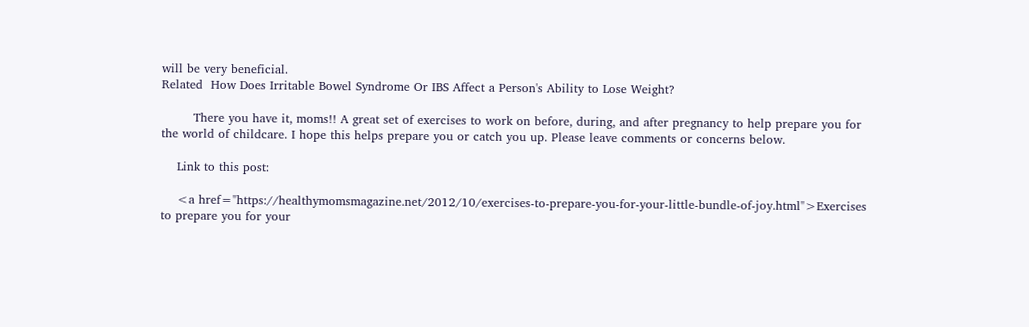will be very beneficial.
Related  How Does Irritable Bowel Syndrome Or IBS Affect a Person's Ability to Lose Weight?

        There you have it, moms!! A great set of exercises to work on before, during, and after pregnancy to help prepare you for the world of childcare. I hope this helps prepare you or catch you up. Please leave comments or concerns below.

    Link to this post:

    <a href="https://healthymomsmagazine.net/2012/10/exercises-to-prepare-you-for-your-little-bundle-of-joy.html">Exercises to prepare you for your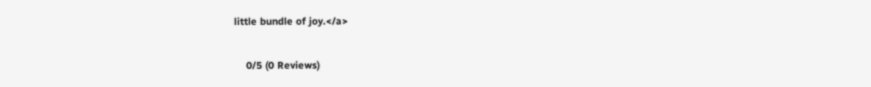little bundle of joy.</a>

    0/5 (0 Reviews)